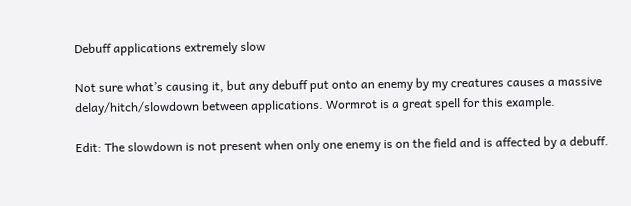Debuff applications extremely slow

Not sure what’s causing it, but any debuff put onto an enemy by my creatures causes a massive delay/hitch/slowdown between applications. Wormrot is a great spell for this example.

Edit: The slowdown is not present when only one enemy is on the field and is affected by a debuff.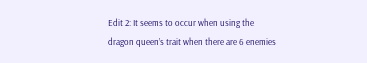Edit 2: It seems to occur when using the dragon queen’s trait when there are 6 enemies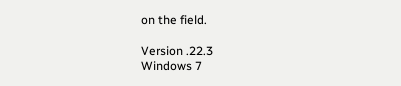on the field.

Version .22.3
Windows 7